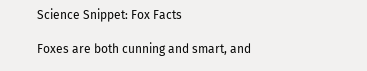Science Snippet: Fox Facts

Foxes are both cunning and smart, and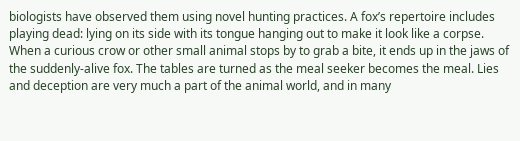biologists have observed them using novel hunting practices. A fox’s repertoire includes playing dead: lying on its side with its tongue hanging out to make it look like a corpse. When a curious crow or other small animal stops by to grab a bite, it ends up in the jaws of the suddenly-alive fox. The tables are turned as the meal seeker becomes the meal. Lies and deception are very much a part of the animal world, and in many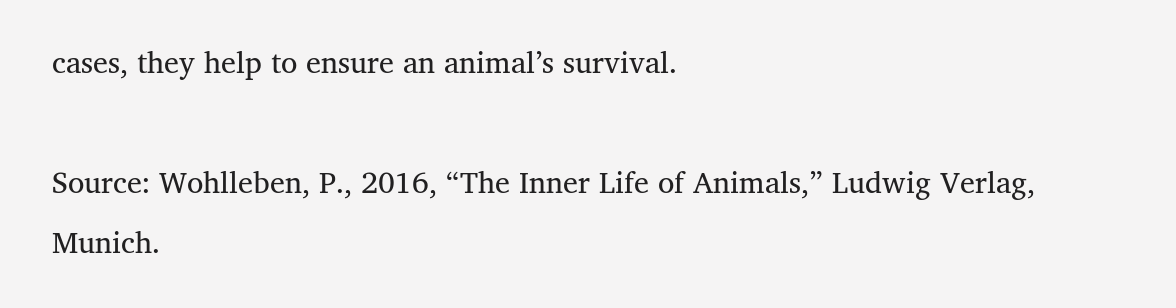cases, they help to ensure an animal’s survival.

Source: Wohlleben, P., 2016, “The Inner Life of Animals,” Ludwig Verlag, Munich.